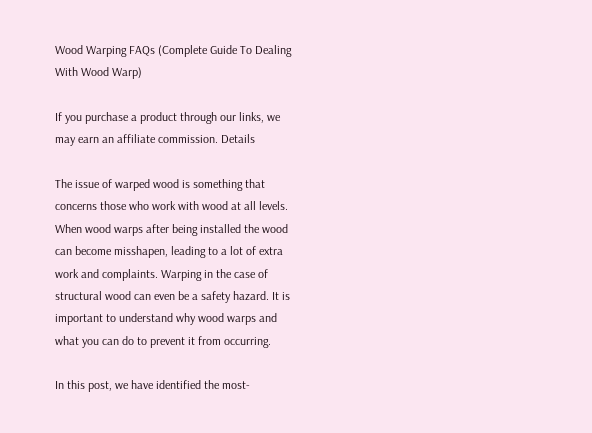Wood Warping FAQs (Complete Guide To Dealing With Wood Warp)

If you purchase a product through our links, we may earn an affiliate commission. Details

The issue of warped wood is something that concerns those who work with wood at all levels. When wood warps after being installed the wood can become misshapen, leading to a lot of extra work and complaints. Warping in the case of structural wood can even be a safety hazard. It is important to understand why wood warps and what you can do to prevent it from occurring.

In this post, we have identified the most-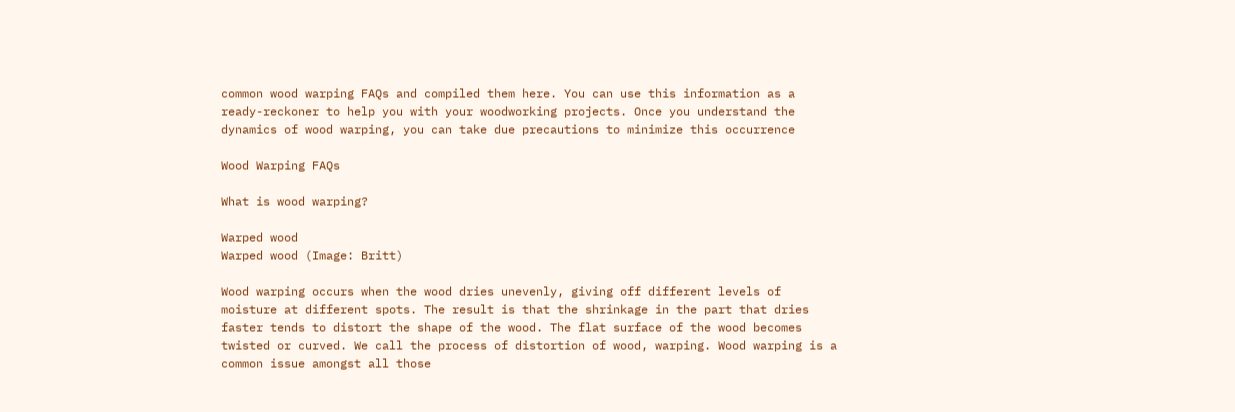common wood warping FAQs and compiled them here. You can use this information as a ready-reckoner to help you with your woodworking projects. Once you understand the dynamics of wood warping, you can take due precautions to minimize this occurrence

Wood Warping FAQs

What is wood warping?

Warped wood
Warped wood (Image: Britt)

Wood warping occurs when the wood dries unevenly, giving off different levels of moisture at different spots. The result is that the shrinkage in the part that dries faster tends to distort the shape of the wood. The flat surface of the wood becomes twisted or curved. We call the process of distortion of wood, warping. Wood warping is a common issue amongst all those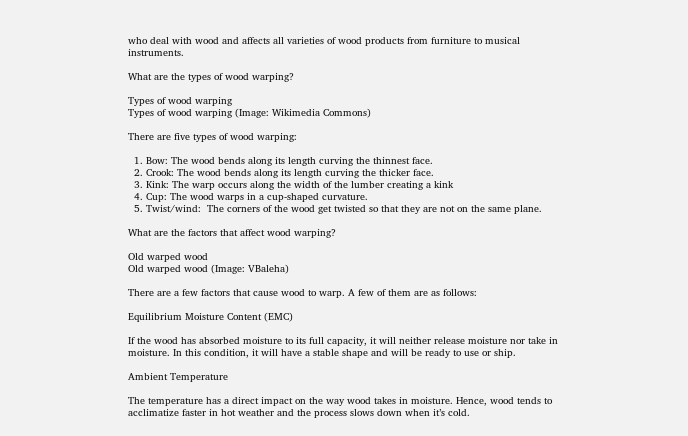who deal with wood and affects all varieties of wood products from furniture to musical instruments.

What are the types of wood warping?

Types of wood warping
Types of wood warping (Image: Wikimedia Commons)

There are five types of wood warping:

  1. Bow: The wood bends along its length curving the thinnest face.
  2. Crook: The wood bends along its length curving the thicker face.
  3. Kink: The warp occurs along the width of the lumber creating a kink
  4. Cup: The wood warps in a cup-shaped curvature.
  5. Twist/wind:  The corners of the wood get twisted so that they are not on the same plane.

What are the factors that affect wood warping?

Old warped wood
Old warped wood (Image: VBaleha)

There are a few factors that cause wood to warp. A few of them are as follows:

Equilibrium Moisture Content (EMC)

If the wood has absorbed moisture to its full capacity, it will neither release moisture nor take in moisture. In this condition, it will have a stable shape and will be ready to use or ship.

Ambient Temperature

The temperature has a direct impact on the way wood takes in moisture. Hence, wood tends to acclimatize faster in hot weather and the process slows down when it’s cold.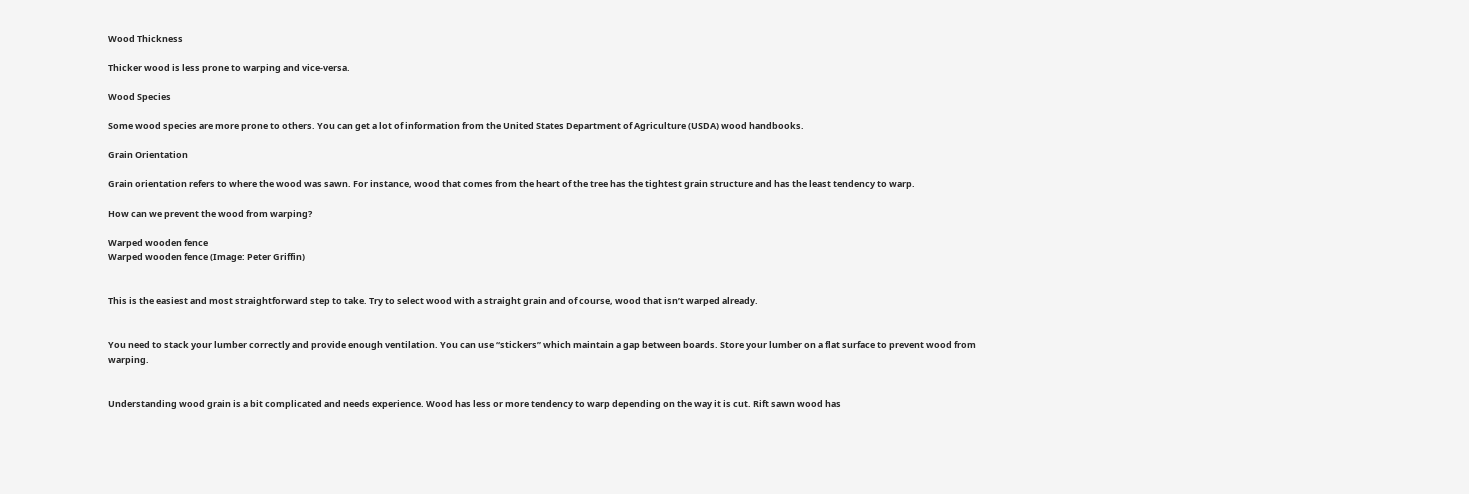Wood Thickness

Thicker wood is less prone to warping and vice-versa.

Wood Species

Some wood species are more prone to others. You can get a lot of information from the United States Department of Agriculture (USDA) wood handbooks.

Grain Orientation

Grain orientation refers to where the wood was sawn. For instance, wood that comes from the heart of the tree has the tightest grain structure and has the least tendency to warp.

How can we prevent the wood from warping?

Warped wooden fence
Warped wooden fence (Image: Peter Griffin)


This is the easiest and most straightforward step to take. Try to select wood with a straight grain and of course, wood that isn’t warped already.


You need to stack your lumber correctly and provide enough ventilation. You can use “stickers” which maintain a gap between boards. Store your lumber on a flat surface to prevent wood from warping.


Understanding wood grain is a bit complicated and needs experience. Wood has less or more tendency to warp depending on the way it is cut. Rift sawn wood has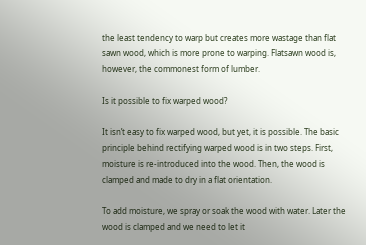the least tendency to warp but creates more wastage than flat sawn wood, which is more prone to warping. Flatsawn wood is, however, the commonest form of lumber.

Is it possible to fix warped wood?

It isn’t easy to fix warped wood, but yet, it is possible. The basic principle behind rectifying warped wood is in two steps. First, moisture is re-introduced into the wood. Then, the wood is clamped and made to dry in a flat orientation.

To add moisture, we spray or soak the wood with water. Later the wood is clamped and we need to let it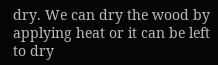dry. We can dry the wood by applying heat or it can be left to dry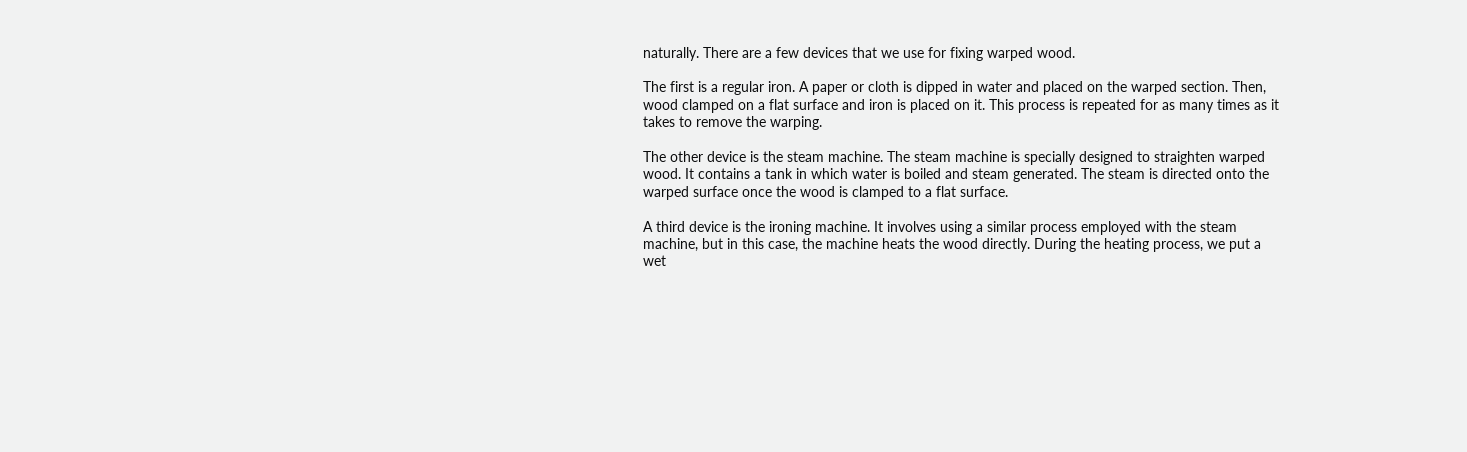naturally. There are a few devices that we use for fixing warped wood.

The first is a regular iron. A paper or cloth is dipped in water and placed on the warped section. Then, wood clamped on a flat surface and iron is placed on it. This process is repeated for as many times as it takes to remove the warping.

The other device is the steam machine. The steam machine is specially designed to straighten warped wood. It contains a tank in which water is boiled and steam generated. The steam is directed onto the warped surface once the wood is clamped to a flat surface.

A third device is the ironing machine. It involves using a similar process employed with the steam machine, but in this case, the machine heats the wood directly. During the heating process, we put a wet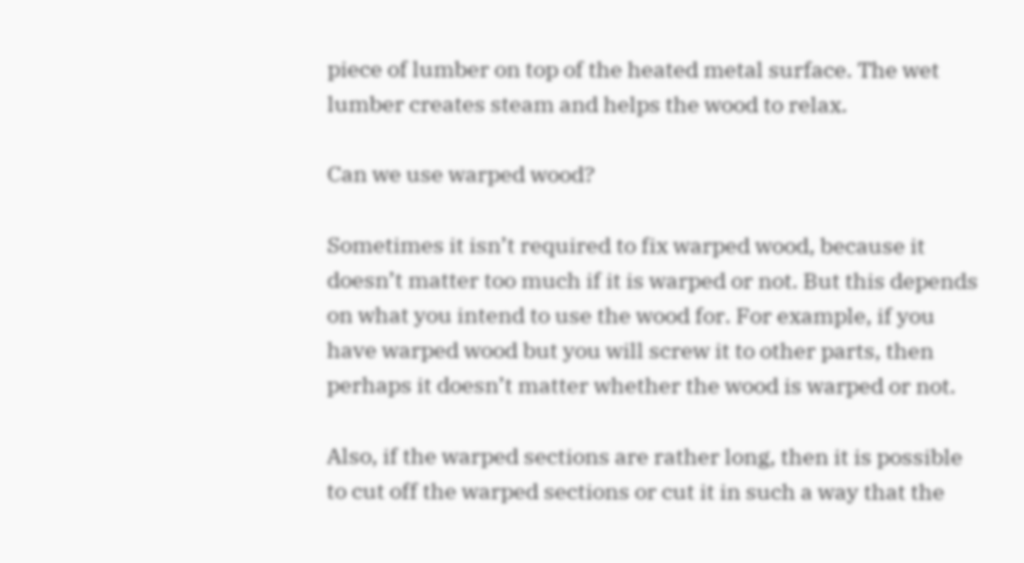piece of lumber on top of the heated metal surface. The wet lumber creates steam and helps the wood to relax.

Can we use warped wood?

Sometimes it isn’t required to fix warped wood, because it doesn’t matter too much if it is warped or not. But this depends on what you intend to use the wood for. For example, if you have warped wood but you will screw it to other parts, then perhaps it doesn’t matter whether the wood is warped or not.

Also, if the warped sections are rather long, then it is possible to cut off the warped sections or cut it in such a way that the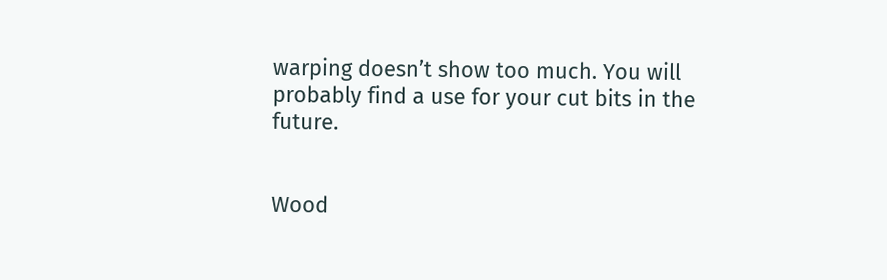warping doesn’t show too much. You will probably find a use for your cut bits in the future.


Wood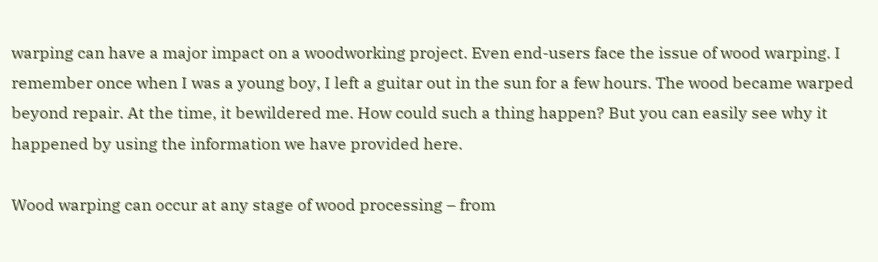warping can have a major impact on a woodworking project. Even end-users face the issue of wood warping. I remember once when I was a young boy, I left a guitar out in the sun for a few hours. The wood became warped beyond repair. At the time, it bewildered me. How could such a thing happen? But you can easily see why it happened by using the information we have provided here.

Wood warping can occur at any stage of wood processing – from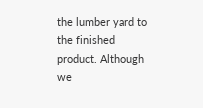the lumber yard to the finished product. Although we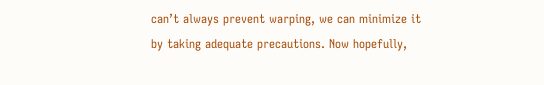can’t always prevent warping, we can minimize it by taking adequate precautions. Now hopefully,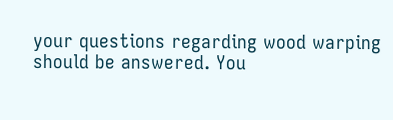your questions regarding wood warping should be answered. You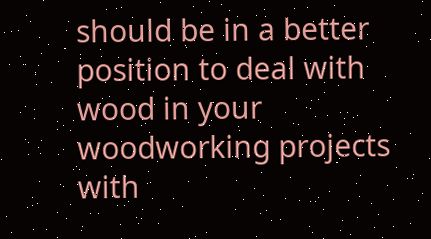should be in a better position to deal with wood in your woodworking projects with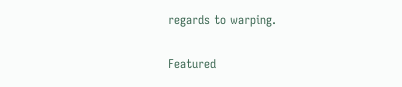regards to warping.

Featured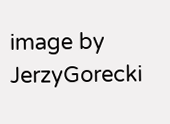image by JerzyGorecki